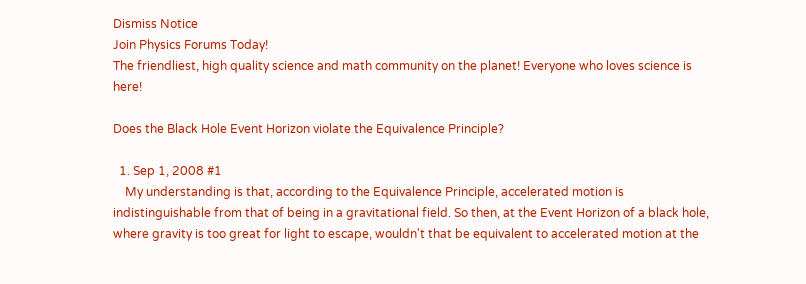Dismiss Notice
Join Physics Forums Today!
The friendliest, high quality science and math community on the planet! Everyone who loves science is here!

Does the Black Hole Event Horizon violate the Equivalence Principle?

  1. Sep 1, 2008 #1
    My understanding is that, according to the Equivalence Principle, accelerated motion is indistinguishable from that of being in a gravitational field. So then, at the Event Horizon of a black hole, where gravity is too great for light to escape, wouldn't that be equivalent to accelerated motion at the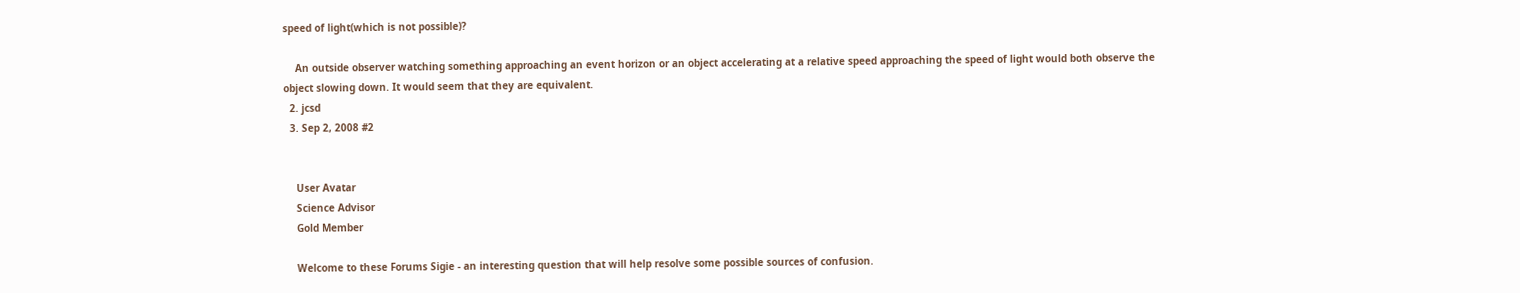speed of light(which is not possible)?

    An outside observer watching something approaching an event horizon or an object accelerating at a relative speed approaching the speed of light would both observe the object slowing down. It would seem that they are equivalent.
  2. jcsd
  3. Sep 2, 2008 #2


    User Avatar
    Science Advisor
    Gold Member

    Welcome to these Forums Sigie - an interesting question that will help resolve some possible sources of confusion.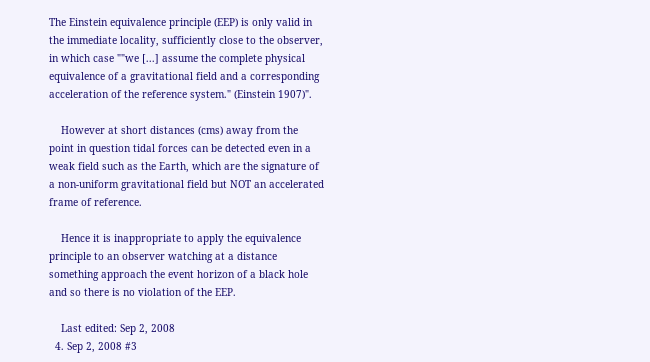The Einstein equivalence principle (EEP) is only valid in the immediate locality, sufficiently close to the observer, in which case ""we [...] assume the complete physical equivalence of a gravitational field and a corresponding acceleration of the reference system." (Einstein 1907)".

    However at short distances (cms) away from the point in question tidal forces can be detected even in a weak field such as the Earth, which are the signature of a non-uniform gravitational field but NOT an accelerated frame of reference.

    Hence it is inappropriate to apply the equivalence principle to an observer watching at a distance something approach the event horizon of a black hole and so there is no violation of the EEP.

    Last edited: Sep 2, 2008
  4. Sep 2, 2008 #3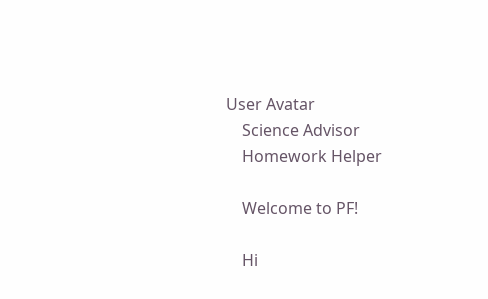User Avatar
    Science Advisor
    Homework Helper

    Welcome to PF!

    Hi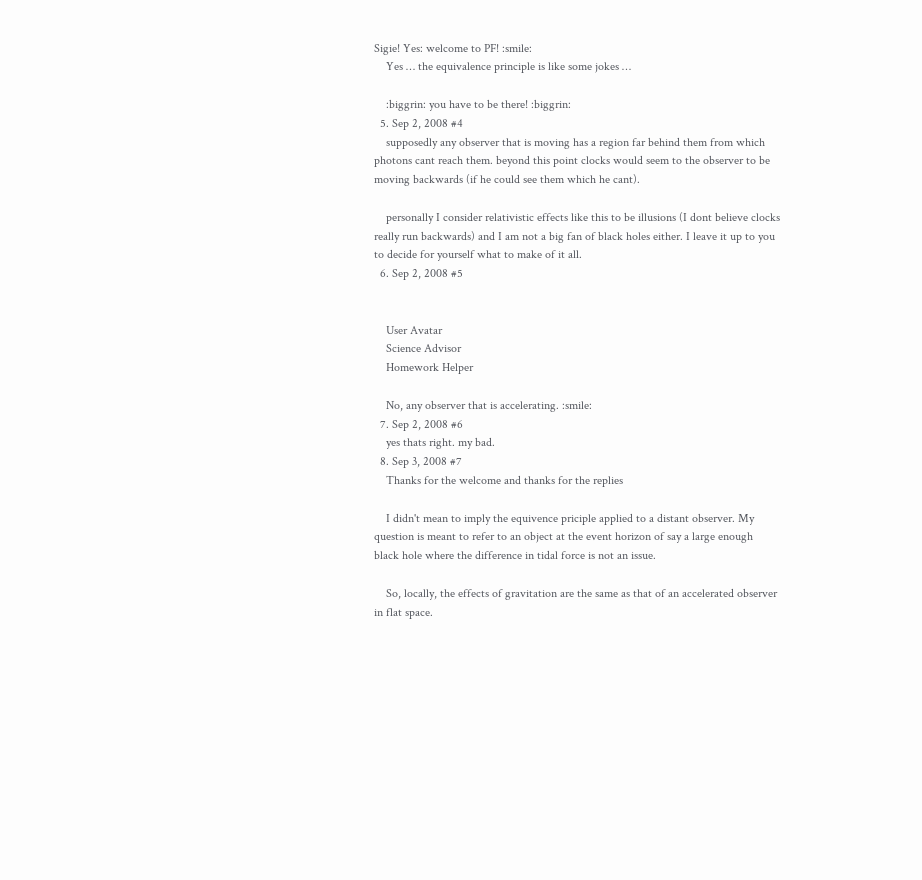Sigie! Yes: welcome to PF! :smile:
    Yes … the equivalence principle is like some jokes …

    :biggrin: you have to be there! :biggrin:
  5. Sep 2, 2008 #4
    supposedly any observer that is moving has a region far behind them from which photons cant reach them. beyond this point clocks would seem to the observer to be moving backwards (if he could see them which he cant).

    personally I consider relativistic effects like this to be illusions (I dont believe clocks really run backwards) and I am not a big fan of black holes either. I leave it up to you to decide for yourself what to make of it all.
  6. Sep 2, 2008 #5


    User Avatar
    Science Advisor
    Homework Helper

    No, any observer that is accelerating. :smile:
  7. Sep 2, 2008 #6
    yes thats right. my bad.
  8. Sep 3, 2008 #7
    Thanks for the welcome and thanks for the replies

    I didn't mean to imply the equivence priciple applied to a distant observer. My question is meant to refer to an object at the event horizon of say a large enough black hole where the difference in tidal force is not an issue.

    So, locally, the effects of gravitation are the same as that of an accelerated observer in flat space.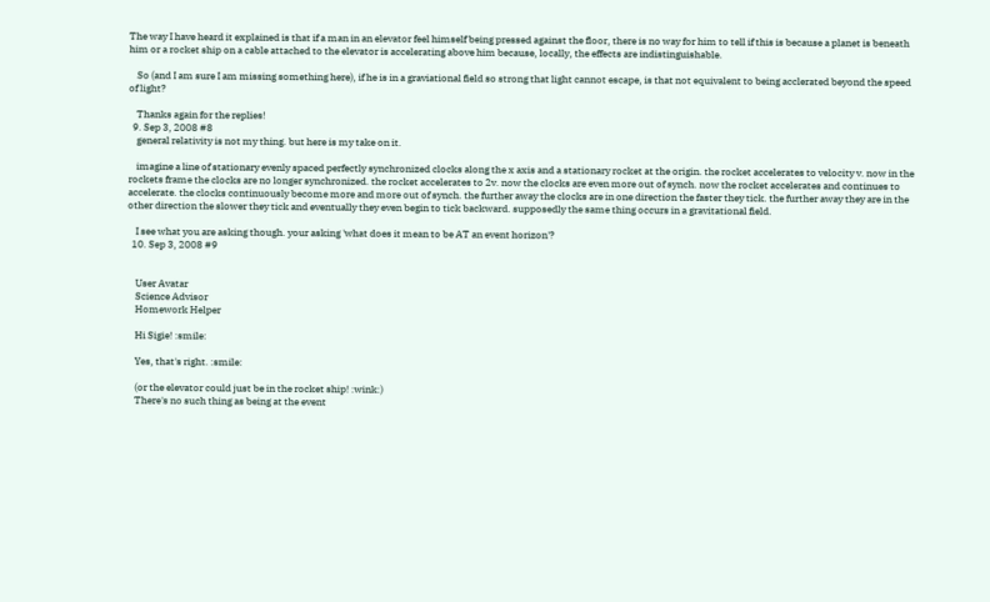The way I have heard it explained is that if a man in an elevator feel himself being pressed against the floor, there is no way for him to tell if this is because a planet is beneath him or a rocket ship on a cable attached to the elevator is accelerating above him because, locally, the effects are indistinguishable.

    So (and I am sure I am missing something here), if he is in a graviational field so strong that light cannot escape, is that not equivalent to being acclerated beyond the speed of light?

    Thanks again for the replies!
  9. Sep 3, 2008 #8
    general relativity is not my thing. but here is my take on it.

    imagine a line of stationary evenly spaced perfectly synchronized clocks along the x axis and a stationary rocket at the origin. the rocket accelerates to velocity v. now in the rockets frame the clocks are no longer synchronized. the rocket accelerates to 2v. now the clocks are even more out of synch. now the rocket accelerates and continues to accelerate. the clocks continuously become more and more out of synch. the further away the clocks are in one direction the faster they tick. the further away they are in the other direction the slower they tick and eventually they even begin to tick backward. supposedly the same thing occurs in a gravitational field.

    I see what you are asking though. your asking 'what does it mean to be AT an event horizon'?
  10. Sep 3, 2008 #9


    User Avatar
    Science Advisor
    Homework Helper

    Hi Sigie! :smile:

    Yes, that's right. :smile:

    (or the elevator could just be in the rocket ship! :wink:)
    There's no such thing as being at the event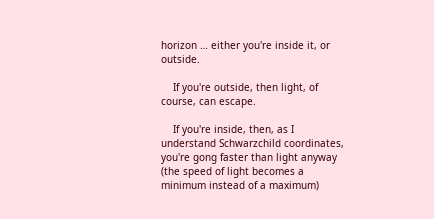horizon … either you're inside it, or outside.

    If you're outside, then light, of course, can escape.

    If you're inside, then, as I understand Schwarzchild coordinates, you're gong faster than light anyway (the speed of light becomes a minimum instead of a maximum)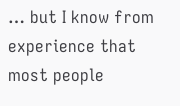… but I know from experience that most people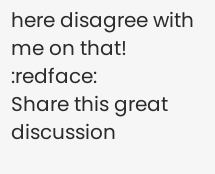here disagree with me on that! :redface:
Share this great discussion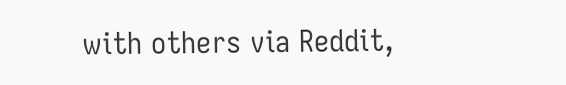with others via Reddit,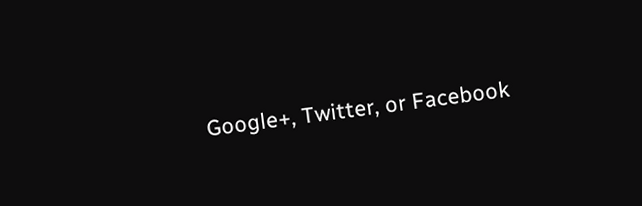Google+, Twitter, or Facebook